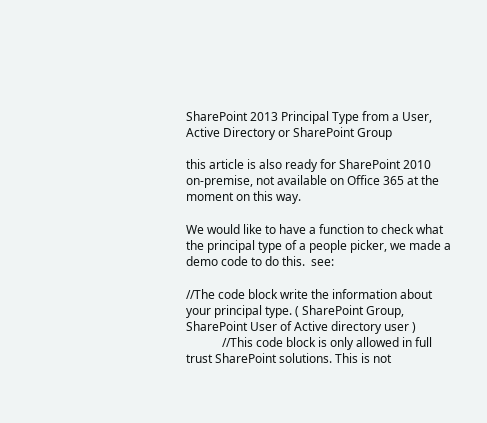SharePoint 2013 Principal Type from a User, Active Directory or SharePoint Group

this article is also ready for SharePoint 2010 on-premise, not available on Office 365 at the moment on this way.

We would like to have a function to check what the principal type of a people picker, we made a demo code to do this.  see:

//The code block write the information about your principal type. ( SharePoint Group, SharePoint User of Active directory user )
            //This code block is only allowed in full trust SharePoint solutions. This is not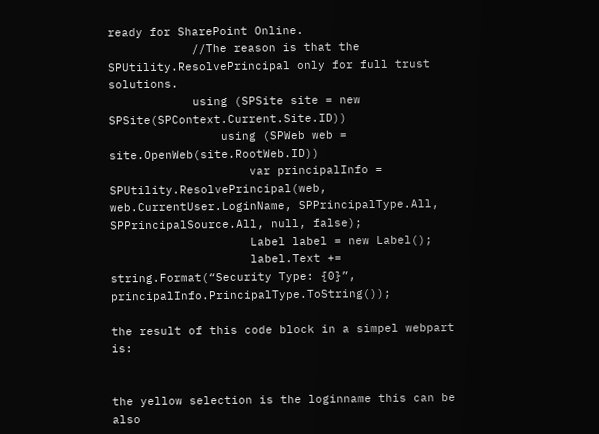ready for SharePoint Online.
            //The reason is that the SPUtility.ResolvePrincipal only for full trust solutions.
            using (SPSite site = new SPSite(SPContext.Current.Site.ID))
                using (SPWeb web = site.OpenWeb(site.RootWeb.ID))
                    var principalInfo = SPUtility.ResolvePrincipal(web, web.CurrentUser.LoginName, SPPrincipalType.All, SPPrincipalSource.All, null, false);
                    Label label = new Label();
                    label.Text += string.Format(“Security Type: {0}”, principalInfo.PrincipalType.ToString());

the result of this code block in a simpel webpart is:


the yellow selection is the loginname this can be also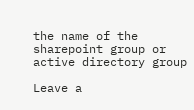the name of the sharepoint group or active directory group

Leave a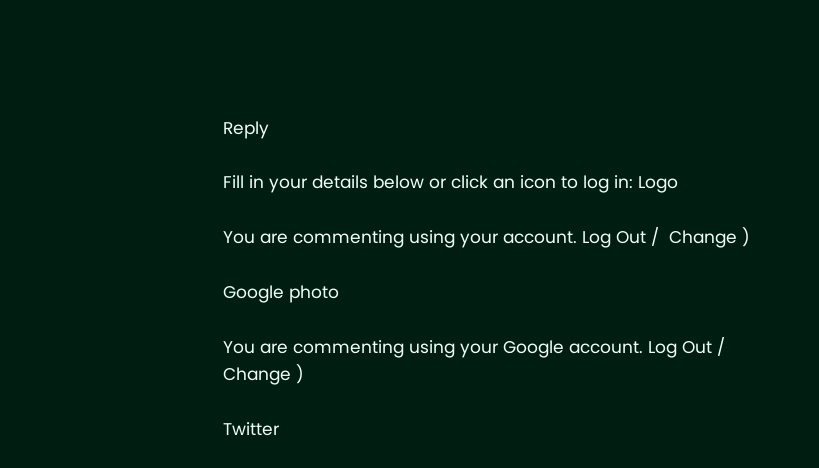Reply

Fill in your details below or click an icon to log in: Logo

You are commenting using your account. Log Out /  Change )

Google photo

You are commenting using your Google account. Log Out /  Change )

Twitter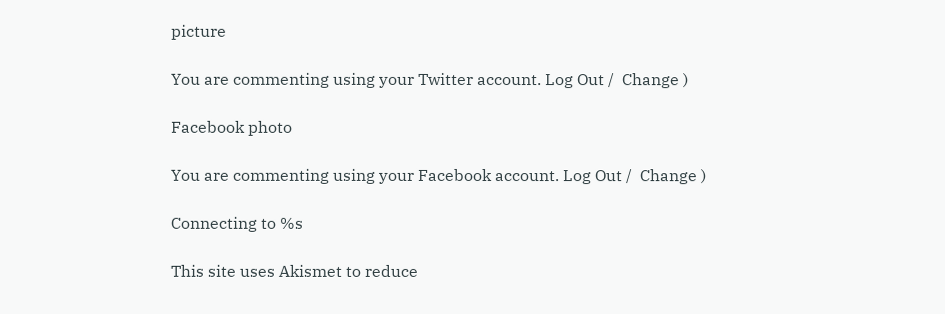picture

You are commenting using your Twitter account. Log Out /  Change )

Facebook photo

You are commenting using your Facebook account. Log Out /  Change )

Connecting to %s

This site uses Akismet to reduce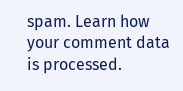spam. Learn how your comment data is processed.